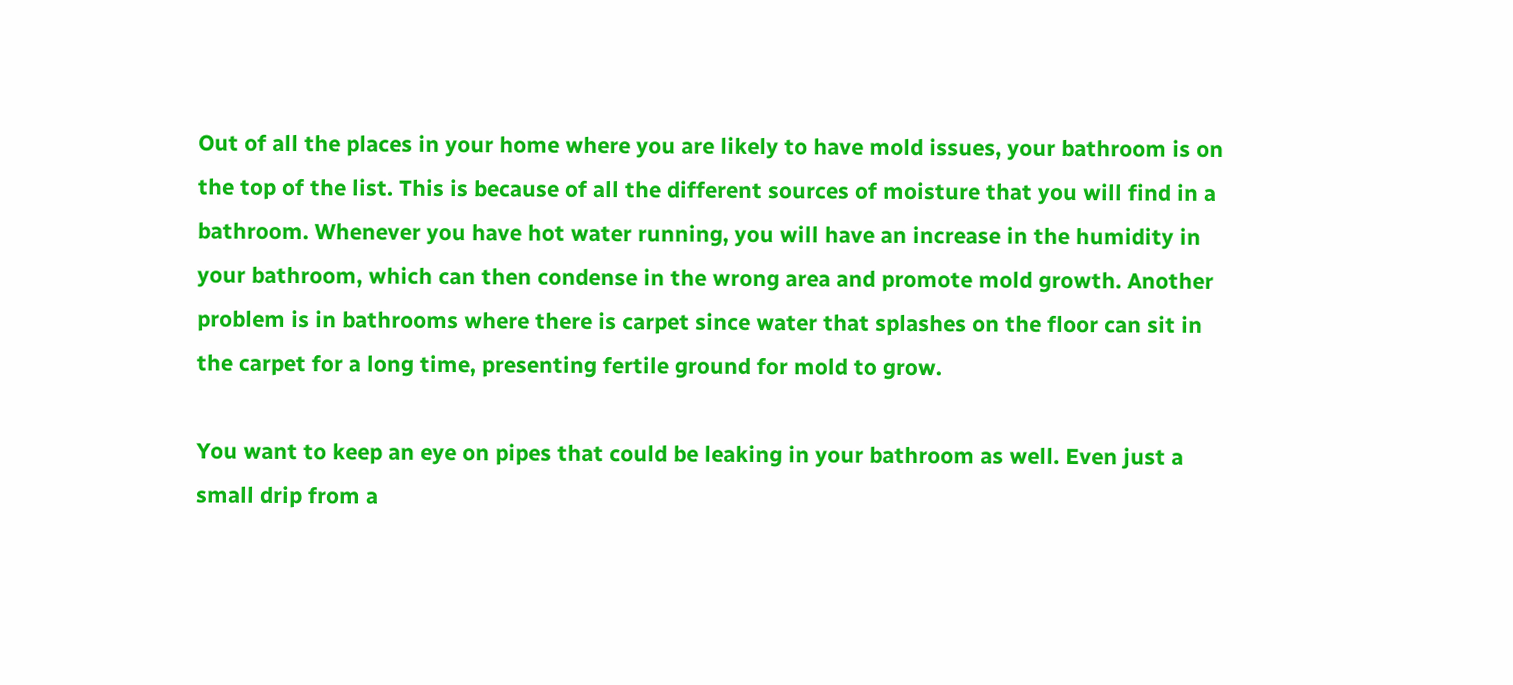Out of all the places in your home where you are likely to have mold issues, your bathroom is on the top of the list. This is because of all the different sources of moisture that you will find in a bathroom. Whenever you have hot water running, you will have an increase in the humidity in your bathroom, which can then condense in the wrong area and promote mold growth. Another problem is in bathrooms where there is carpet since water that splashes on the floor can sit in the carpet for a long time, presenting fertile ground for mold to grow.

You want to keep an eye on pipes that could be leaking in your bathroom as well. Even just a small drip from a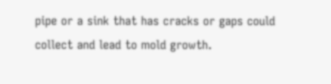pipe or a sink that has cracks or gaps could collect and lead to mold growth.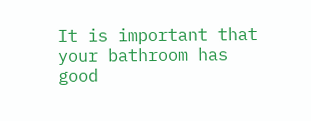It is important that your bathroom has good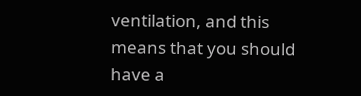ventilation, and this means that you should have a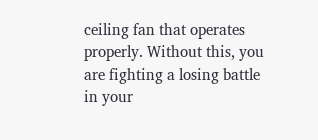ceiling fan that operates properly. Without this, you are fighting a losing battle in your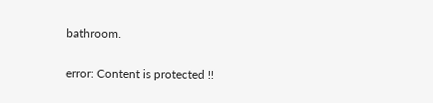bathroom.

error: Content is protected !!